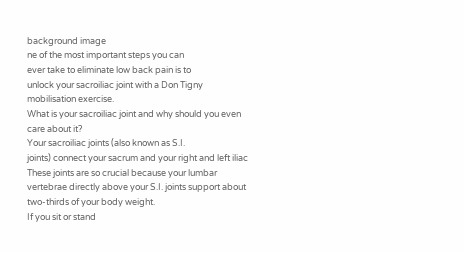background image
ne of the most important steps you can
ever take to eliminate low back pain is to
unlock your sacroiliac joint with a Don Tigny
mobilisation exercise.
What is your sacroiliac joint and why should you even
care about it?
Your sacroiliac joints (also known as S.I.
joints) connect your sacrum and your right and left iliac
These joints are so crucial because your lumbar
vertebrae directly above your S.I. joints support about
two-thirds of your body weight.
If you sit or stand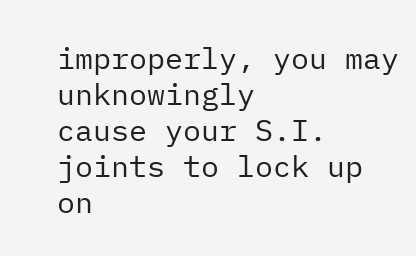improperly, you may unknowingly
cause your S.I. joints to lock up on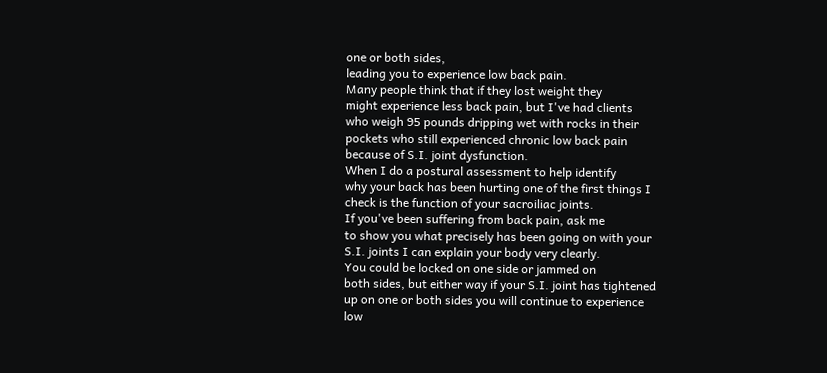one or both sides,
leading you to experience low back pain.
Many people think that if they lost weight they
might experience less back pain, but I've had clients
who weigh 95 pounds dripping wet with rocks in their
pockets who still experienced chronic low back pain
because of S.I. joint dysfunction.
When I do a postural assessment to help identify
why your back has been hurting one of the first things I
check is the function of your sacroiliac joints.
If you've been suffering from back pain, ask me
to show you what precisely has been going on with your
S.I. joints I can explain your body very clearly.
You could be locked on one side or jammed on
both sides, but either way if your S.I. joint has tightened
up on one or both sides you will continue to experience
low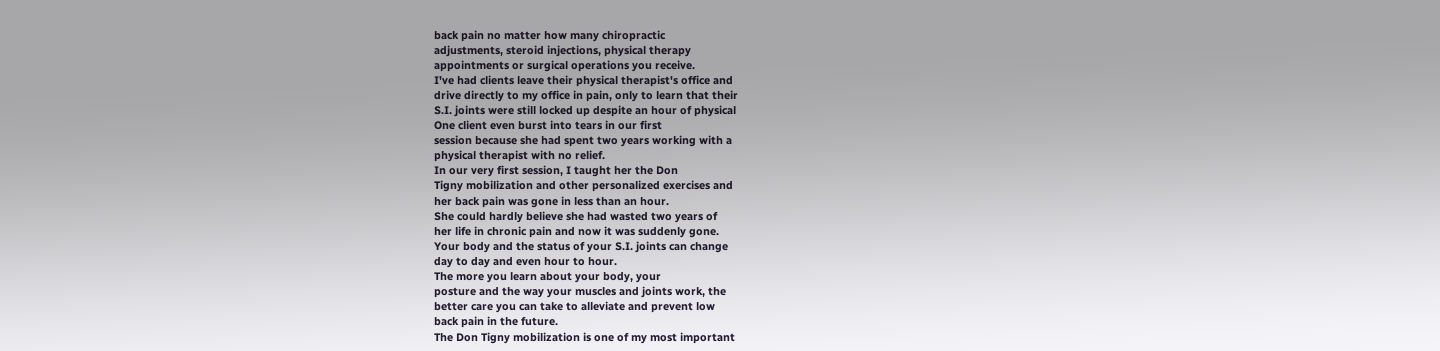back pain no matter how many chiropractic
adjustments, steroid injections, physical therapy
appointments or surgical operations you receive.
I've had clients leave their physical therapist's office and
drive directly to my office in pain, only to learn that their
S.I. joints were still locked up despite an hour of physical
One client even burst into tears in our first
session because she had spent two years working with a
physical therapist with no relief.
In our very first session, I taught her the Don
Tigny mobilization and other personalized exercises and
her back pain was gone in less than an hour.
She could hardly believe she had wasted two years of
her life in chronic pain and now it was suddenly gone.
Your body and the status of your S.I. joints can change
day to day and even hour to hour.
The more you learn about your body, your
posture and the way your muscles and joints work, the
better care you can take to alleviate and prevent low
back pain in the future.
The Don Tigny mobilization is one of my most important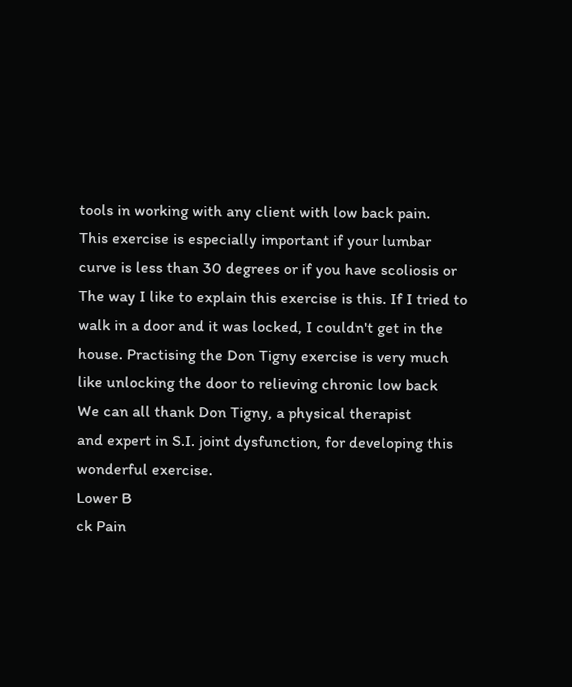tools in working with any client with low back pain.
This exercise is especially important if your lumbar
curve is less than 30 degrees or if you have scoliosis or
The way I like to explain this exercise is this. If I tried to
walk in a door and it was locked, I couldn't get in the
house. Practising the Don Tigny exercise is very much
like unlocking the door to relieving chronic low back
We can all thank Don Tigny, a physical therapist
and expert in S.I. joint dysfunction, for developing this
wonderful exercise.
Lower B
ck Pain